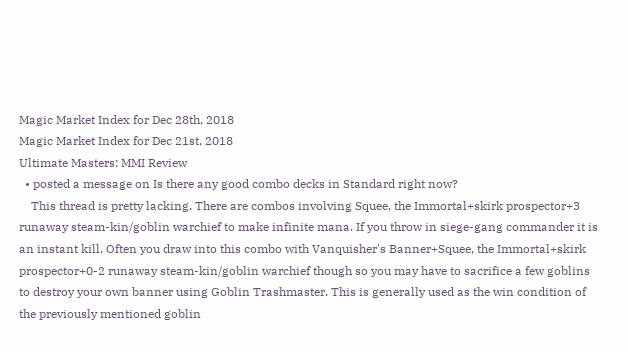Magic Market Index for Dec 28th, 2018
Magic Market Index for Dec 21st, 2018
Ultimate Masters: MMI Review
  • posted a message on Is there any good combo decks in Standard right now?
    This thread is pretty lacking. There are combos involving Squee, the Immortal+skirk prospector+3 runaway steam-kin/goblin warchief to make infinite mana. If you throw in siege-gang commander it is an instant kill. Often you draw into this combo with Vanquisher's Banner+Squee, the Immortal+skirk prospector+0-2 runaway steam-kin/goblin warchief though so you may have to sacrifice a few goblins to destroy your own banner using Goblin Trashmaster. This is generally used as the win condition of the previously mentioned goblin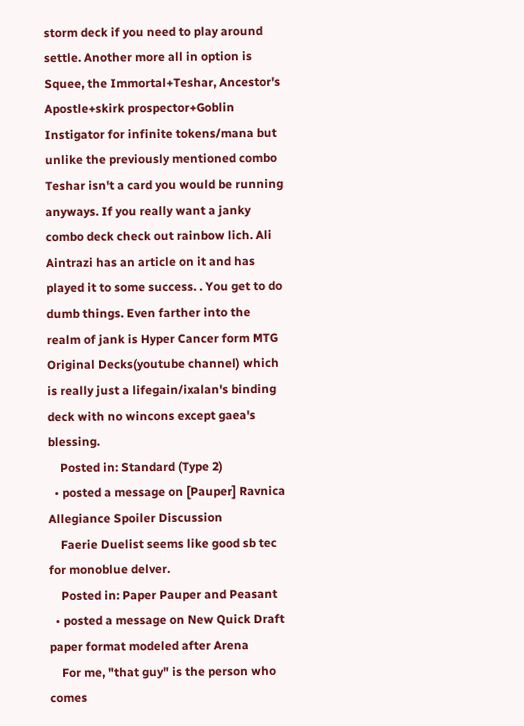storm deck if you need to play around settle. Another more all in option is Squee, the Immortal+Teshar, Ancestor's Apostle+skirk prospector+Goblin Instigator for infinite tokens/mana but unlike the previously mentioned combo Teshar isn't a card you would be running anyways. If you really want a janky combo deck check out rainbow lich. Ali Aintrazi has an article on it and has played it to some success. . You get to do dumb things. Even farther into the realm of jank is Hyper Cancer form MTG Original Decks(youtube channel) which is really just a lifegain/ixalan's binding deck with no wincons except gaea's blessing.
    Posted in: Standard (Type 2)
  • posted a message on [Pauper] Ravnica Allegiance Spoiler Discussion
    Faerie Duelist seems like good sb tec for monoblue delver.
    Posted in: Paper Pauper and Peasant
  • posted a message on New Quick Draft paper format modeled after Arena
    For me, "that guy" is the person who comes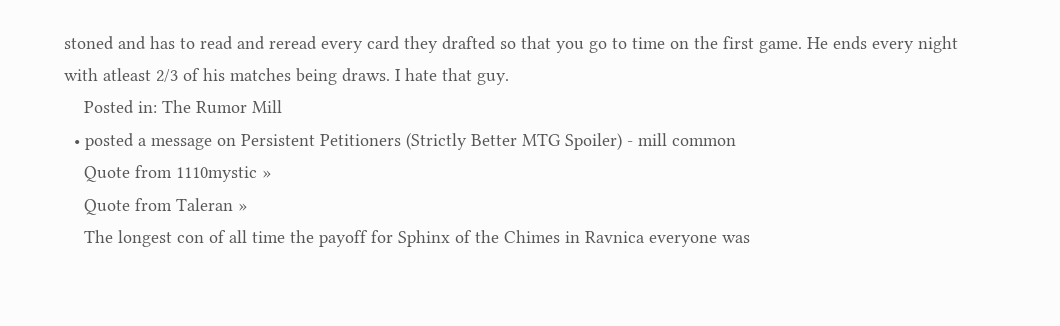stoned and has to read and reread every card they drafted so that you go to time on the first game. He ends every night with atleast 2/3 of his matches being draws. I hate that guy.
    Posted in: The Rumor Mill
  • posted a message on Persistent Petitioners (Strictly Better MTG Spoiler) - mill common
    Quote from 1110mystic »
    Quote from Taleran »
    The longest con of all time the payoff for Sphinx of the Chimes in Ravnica everyone was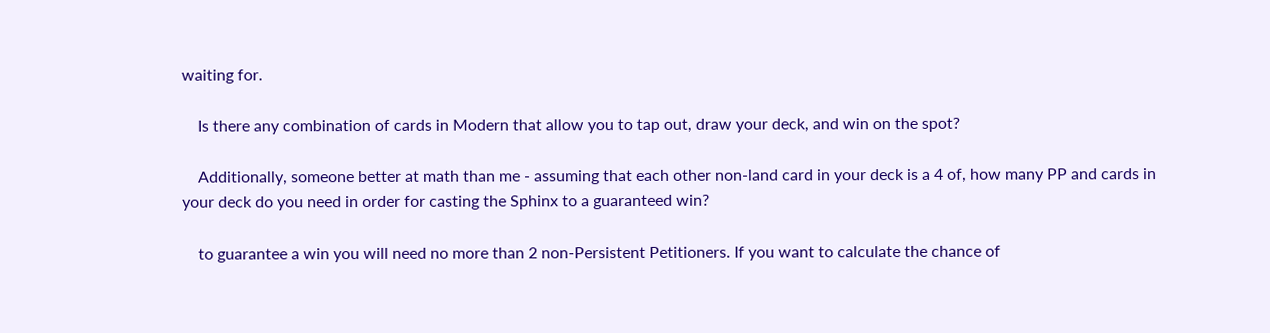waiting for.

    Is there any combination of cards in Modern that allow you to tap out, draw your deck, and win on the spot?

    Additionally, someone better at math than me - assuming that each other non-land card in your deck is a 4 of, how many PP and cards in your deck do you need in order for casting the Sphinx to a guaranteed win?

    to guarantee a win you will need no more than 2 non-Persistent Petitioners. If you want to calculate the chance of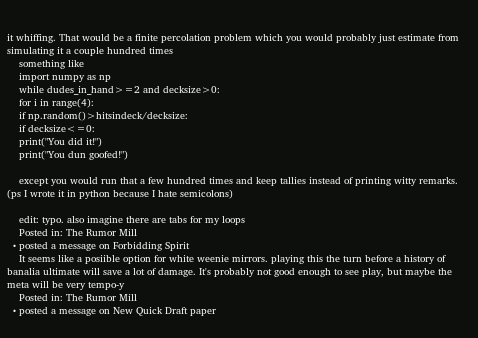it whiffing. That would be a finite percolation problem which you would probably just estimate from simulating it a couple hundred times
    something like
    import numpy as np
    while dudes_in_hand>=2 and decksize>0:
    for i in range(4):
    if np.random()>hitsindeck/decksize:
    if decksize<=0:
    print("You did it!")
    print("You dun goofed!")

    except you would run that a few hundred times and keep tallies instead of printing witty remarks. (ps I wrote it in python because I hate semicolons)

    edit: typo. also imagine there are tabs for my loops
    Posted in: The Rumor Mill
  • posted a message on Forbidding Spirit
    It seems like a posiible option for white weenie mirrors. playing this the turn before a history of banalia ultimate will save a lot of damage. It's probably not good enough to see play, but maybe the meta will be very tempo-y
    Posted in: The Rumor Mill
  • posted a message on New Quick Draft paper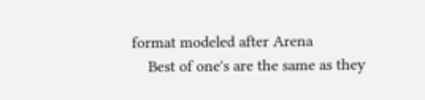format modeled after Arena
    Best of one's are the same as they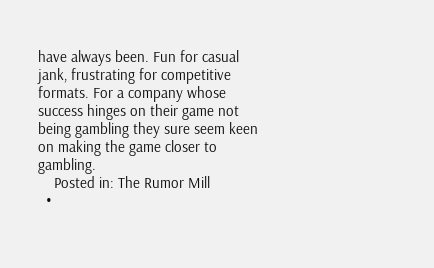have always been. Fun for casual jank, frustrating for competitive formats. For a company whose success hinges on their game not being gambling they sure seem keen on making the game closer to gambling.
    Posted in: The Rumor Mill
  •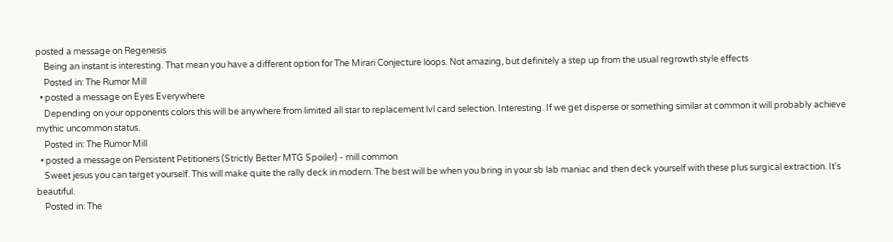posted a message on Regenesis
    Being an instant is interesting. That mean you have a different option for The Mirari Conjecture loops. Not amazing, but definitely a step up from the usual regrowth style effects
    Posted in: The Rumor Mill
  • posted a message on Eyes Everywhere
    Depending on your opponents colors this will be anywhere from limited all star to replacement lvl card selection. Interesting. If we get disperse or something similar at common it will probably achieve mythic uncommon status.
    Posted in: The Rumor Mill
  • posted a message on Persistent Petitioners (Strictly Better MTG Spoiler) - mill common
    Sweet jesus you can target yourself. This will make quite the rally deck in modern. The best will be when you bring in your sb lab maniac and then deck yourself with these plus surgical extraction. It's beautiful.
    Posted in: The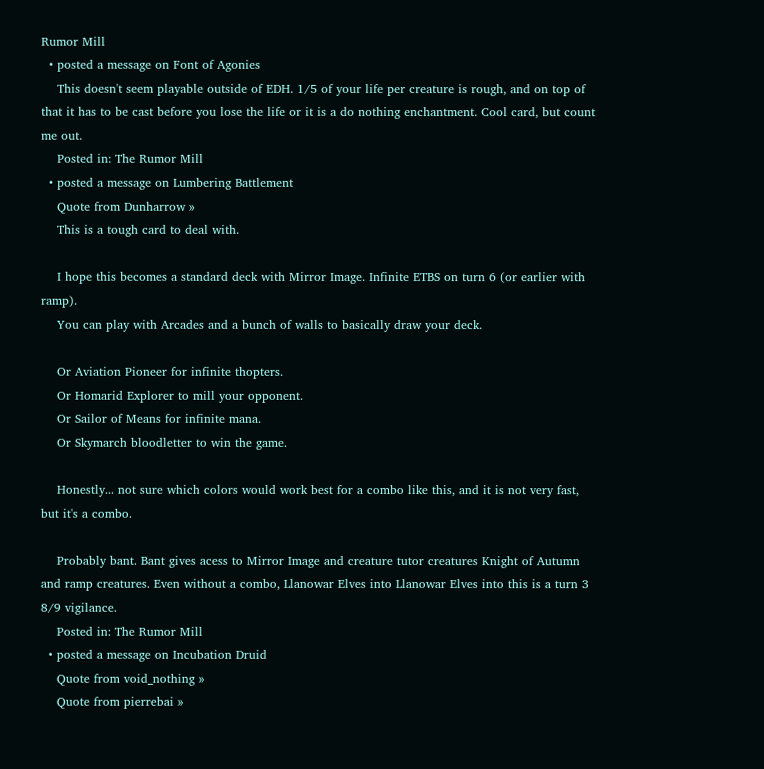Rumor Mill
  • posted a message on Font of Agonies
    This doesn't seem playable outside of EDH. 1/5 of your life per creature is rough, and on top of that it has to be cast before you lose the life or it is a do nothing enchantment. Cool card, but count me out.
    Posted in: The Rumor Mill
  • posted a message on Lumbering Battlement
    Quote from Dunharrow »
    This is a tough card to deal with.

    I hope this becomes a standard deck with Mirror Image. Infinite ETBS on turn 6 (or earlier with ramp).
    You can play with Arcades and a bunch of walls to basically draw your deck.

    Or Aviation Pioneer for infinite thopters.
    Or Homarid Explorer to mill your opponent.
    Or Sailor of Means for infinite mana.
    Or Skymarch bloodletter to win the game.

    Honestly... not sure which colors would work best for a combo like this, and it is not very fast, but it's a combo.

    Probably bant. Bant gives acess to Mirror Image and creature tutor creatures Knight of Autumn and ramp creatures. Even without a combo, Llanowar Elves into Llanowar Elves into this is a turn 3 8/9 vigilance.
    Posted in: The Rumor Mill
  • posted a message on Incubation Druid
    Quote from void_nothing »
    Quote from pierrebai »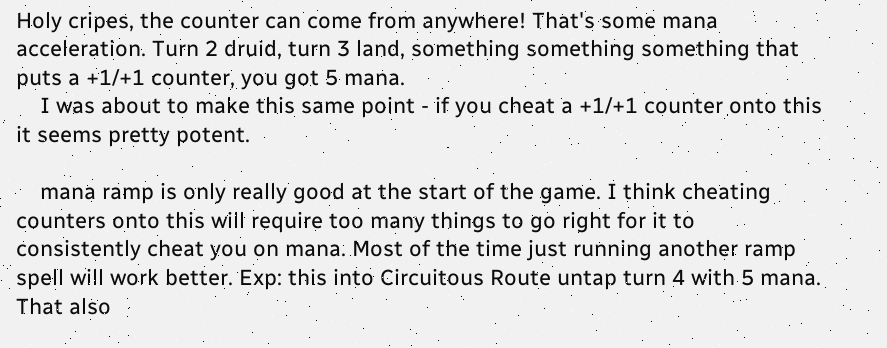Holy cripes, the counter can come from anywhere! That's some mana acceleration. Turn 2 druid, turn 3 land, something something something that puts a +1/+1 counter, you got 5 mana.
    I was about to make this same point - if you cheat a +1/+1 counter onto this it seems pretty potent.

    mana ramp is only really good at the start of the game. I think cheating counters onto this will require too many things to go right for it to consistently cheat you on mana. Most of the time just running another ramp spell will work better. Exp: this into Circuitous Route untap turn 4 with 5 mana. That also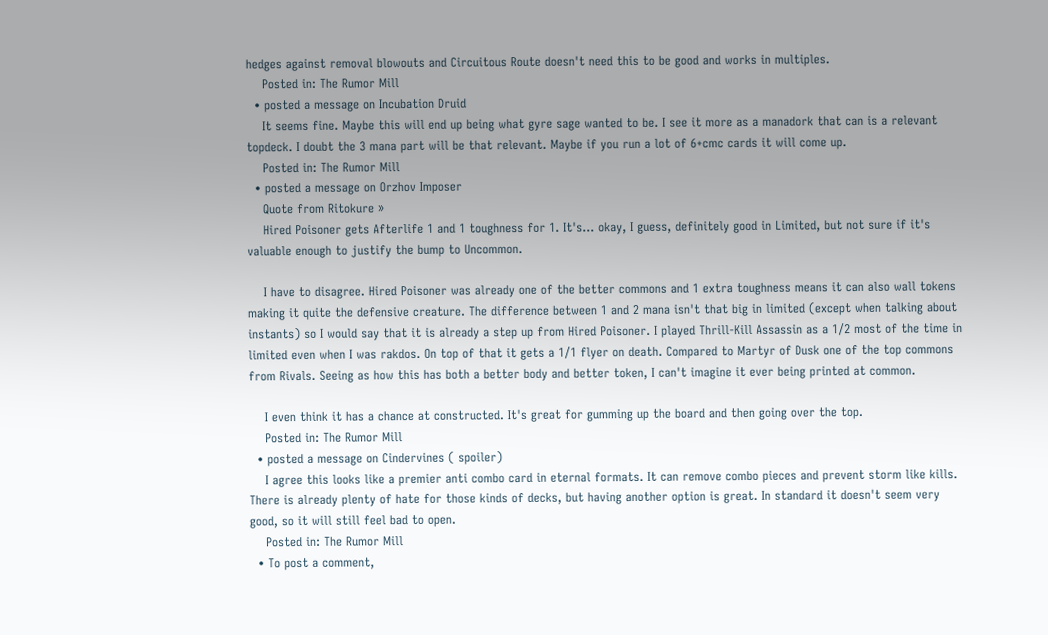hedges against removal blowouts and Circuitous Route doesn't need this to be good and works in multiples.
    Posted in: The Rumor Mill
  • posted a message on Incubation Druid
    It seems fine. Maybe this will end up being what gyre sage wanted to be. I see it more as a manadork that can is a relevant topdeck. I doubt the 3 mana part will be that relevant. Maybe if you run a lot of 6+cmc cards it will come up.
    Posted in: The Rumor Mill
  • posted a message on Orzhov Imposer
    Quote from Ritokure »
    Hired Poisoner gets Afterlife 1 and 1 toughness for 1. It's... okay, I guess, definitely good in Limited, but not sure if it's valuable enough to justify the bump to Uncommon.

    I have to disagree. Hired Poisoner was already one of the better commons and 1 extra toughness means it can also wall tokens making it quite the defensive creature. The difference between 1 and 2 mana isn't that big in limited (except when talking about instants) so I would say that it is already a step up from Hired Poisoner. I played Thrill-Kill Assassin as a 1/2 most of the time in limited even when I was rakdos. On top of that it gets a 1/1 flyer on death. Compared to Martyr of Dusk one of the top commons from Rivals. Seeing as how this has both a better body and better token, I can't imagine it ever being printed at common.

    I even think it has a chance at constructed. It's great for gumming up the board and then going over the top.
    Posted in: The Rumor Mill
  • posted a message on Cindervines ( spoiler)
    I agree this looks like a premier anti combo card in eternal formats. It can remove combo pieces and prevent storm like kills. There is already plenty of hate for those kinds of decks, but having another option is great. In standard it doesn't seem very good, so it will still feel bad to open.
    Posted in: The Rumor Mill
  • To post a comment,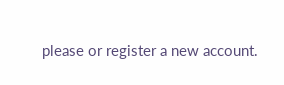please or register a new account.